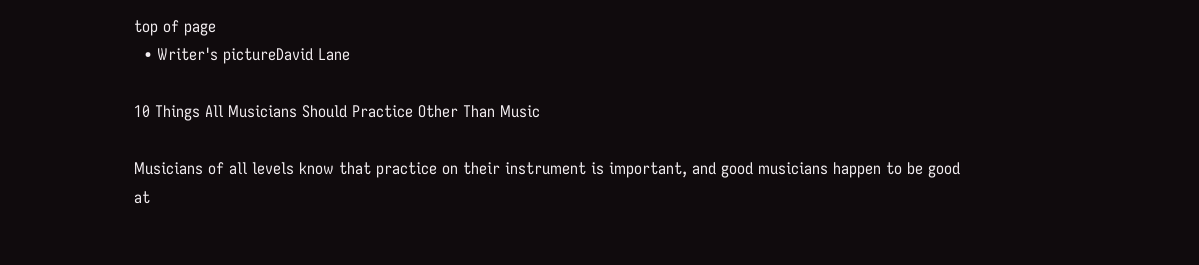top of page
  • Writer's pictureDavid Lane

10 Things All Musicians Should Practice Other Than Music

Musicians of all levels know that practice on their instrument is important, and good musicians happen to be good at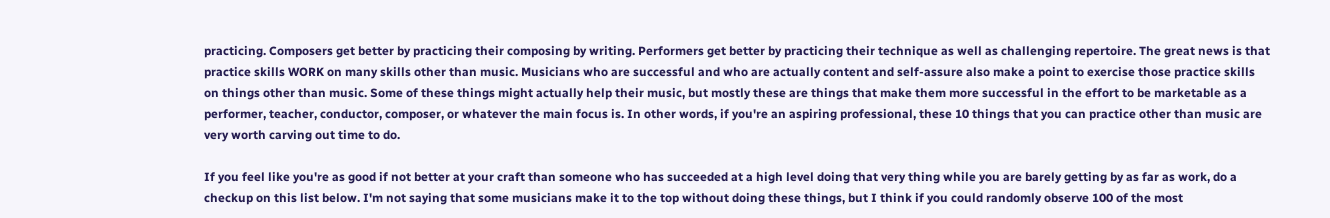practicing. Composers get better by practicing their composing by writing. Performers get better by practicing their technique as well as challenging repertoire. The great news is that practice skills WORK on many skills other than music. Musicians who are successful and who are actually content and self-assure also make a point to exercise those practice skills on things other than music. Some of these things might actually help their music, but mostly these are things that make them more successful in the effort to be marketable as a performer, teacher, conductor, composer, or whatever the main focus is. In other words, if you're an aspiring professional, these 10 things that you can practice other than music are very worth carving out time to do.

If you feel like you're as good if not better at your craft than someone who has succeeded at a high level doing that very thing while you are barely getting by as far as work, do a checkup on this list below. I'm not saying that some musicians make it to the top without doing these things, but I think if you could randomly observe 100 of the most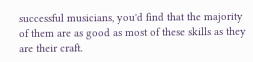successful musicians, you'd find that the majority of them are as good as most of these skills as they are their craft.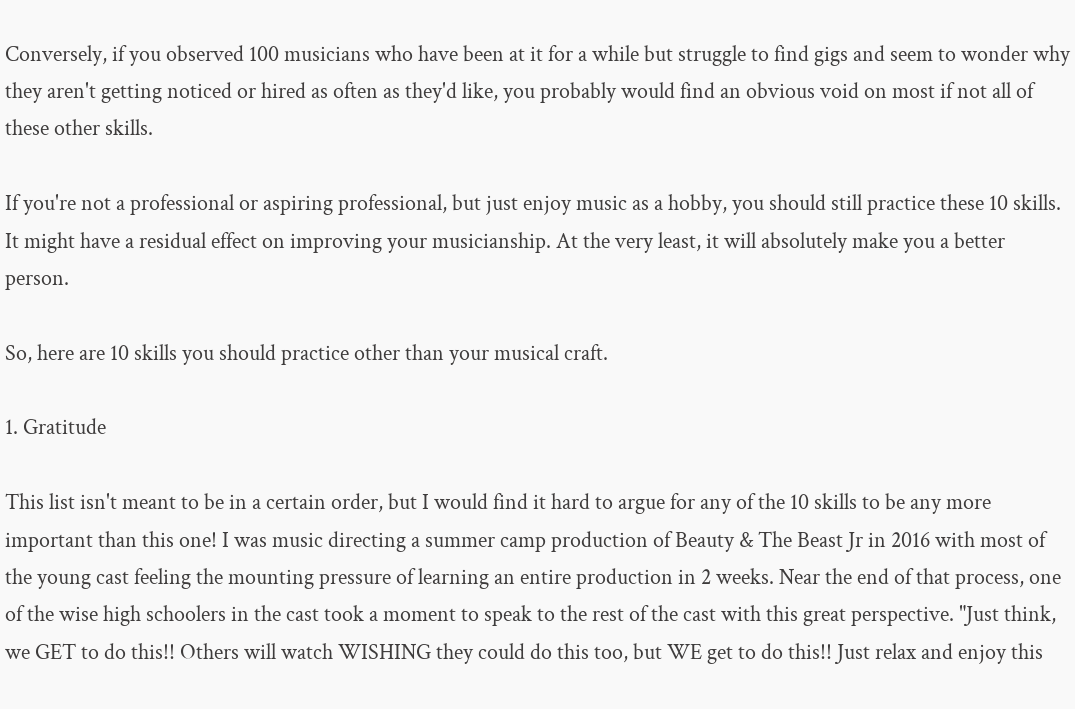Conversely, if you observed 100 musicians who have been at it for a while but struggle to find gigs and seem to wonder why they aren't getting noticed or hired as often as they'd like, you probably would find an obvious void on most if not all of these other skills.

If you're not a professional or aspiring professional, but just enjoy music as a hobby, you should still practice these 10 skills. It might have a residual effect on improving your musicianship. At the very least, it will absolutely make you a better person.

So, here are 10 skills you should practice other than your musical craft.

1. Gratitude

This list isn't meant to be in a certain order, but I would find it hard to argue for any of the 10 skills to be any more important than this one! I was music directing a summer camp production of Beauty & The Beast Jr in 2016 with most of the young cast feeling the mounting pressure of learning an entire production in 2 weeks. Near the end of that process, one of the wise high schoolers in the cast took a moment to speak to the rest of the cast with this great perspective. "Just think, we GET to do this!! Others will watch WISHING they could do this too, but WE get to do this!! Just relax and enjoy this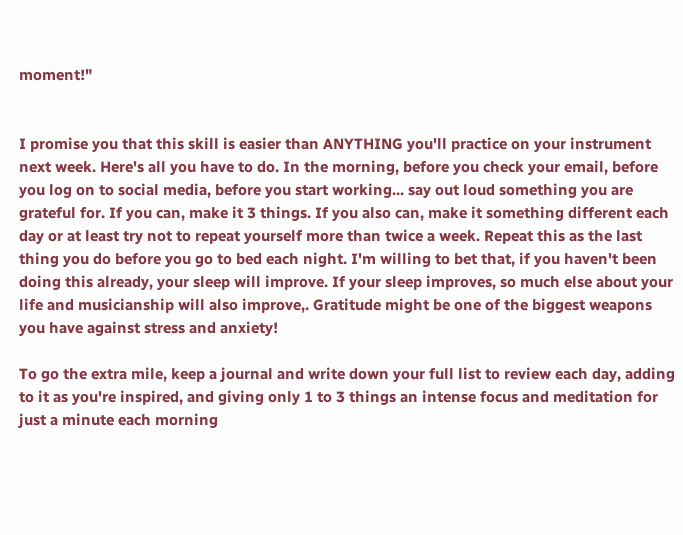moment!"


I promise you that this skill is easier than ANYTHING you'll practice on your instrument next week. Here's all you have to do. In the morning, before you check your email, before you log on to social media, before you start working... say out loud something you are grateful for. If you can, make it 3 things. If you also can, make it something different each day or at least try not to repeat yourself more than twice a week. Repeat this as the last thing you do before you go to bed each night. I'm willing to bet that, if you haven't been doing this already, your sleep will improve. If your sleep improves, so much else about your life and musicianship will also improve,. Gratitude might be one of the biggest weapons you have against stress and anxiety!

To go the extra mile, keep a journal and write down your full list to review each day, adding to it as you're inspired, and giving only 1 to 3 things an intense focus and meditation for just a minute each morning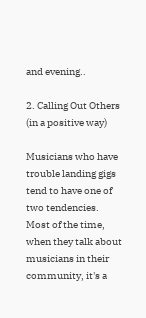and evening..

2. Calling Out Others (in a positive way)

Musicians who have trouble landing gigs tend to have one of two tendencies. Most of the time, when they talk about musicians in their community, it's a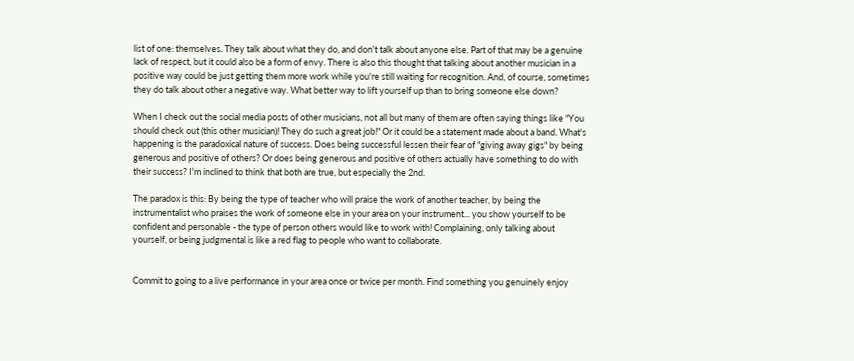list of one: themselves. They talk about what they do, and don't talk about anyone else. Part of that may be a genuine lack of respect, but it could also be a form of envy. There is also this thought that talking about another musician in a positive way could be just getting them more work while you're still waiting for recognition. And, of course, sometimes they do talk about other a negative way. What better way to lift yourself up than to bring someone else down?

When I check out the social media posts of other musicians, not all but many of them are often saying things like "You should check out (this other musician)! They do such a great job!" Or it could be a statement made about a band. What's happening is the paradoxical nature of success. Does being successful lessen their fear of "giving away gigs" by being generous and positive of others? Or does being generous and positive of others actually have something to do with their success? I'm inclined to think that both are true, but especially the 2nd.

The paradox is this: By being the type of teacher who will praise the work of another teacher, by being the instrumentalist who praises the work of someone else in your area on your instrument... you show yourself to be confident and personable - the type of person others would like to work with! Complaining, only talking about yourself, or being judgmental is like a red flag to people who want to collaborate.


Commit to going to a live performance in your area once or twice per month. Find something you genuinely enjoy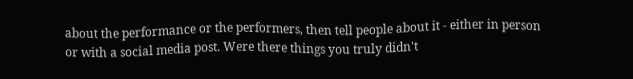about the performance or the performers, then tell people about it - either in person or with a social media post. Were there things you truly didn't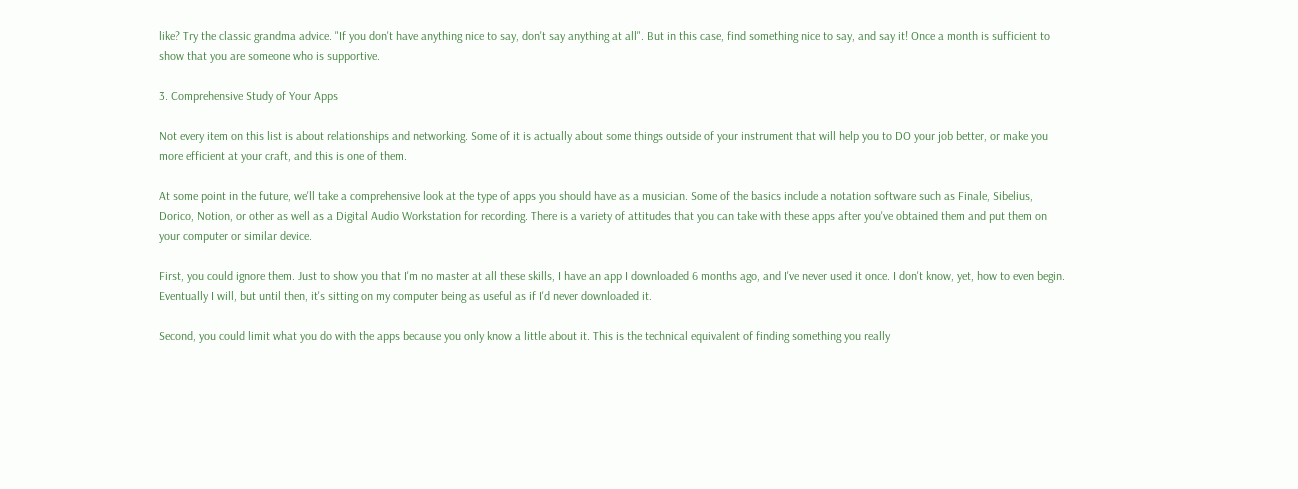like? Try the classic grandma advice. "If you don't have anything nice to say, don't say anything at all". But in this case, find something nice to say, and say it! Once a month is sufficient to show that you are someone who is supportive.

3. Comprehensive Study of Your Apps

Not every item on this list is about relationships and networking. Some of it is actually about some things outside of your instrument that will help you to DO your job better, or make you more efficient at your craft, and this is one of them.

At some point in the future, we'll take a comprehensive look at the type of apps you should have as a musician. Some of the basics include a notation software such as Finale, Sibelius, Dorico, Notion, or other as well as a Digital Audio Workstation for recording. There is a variety of attitudes that you can take with these apps after you've obtained them and put them on your computer or similar device.

First, you could ignore them. Just to show you that I'm no master at all these skills, I have an app I downloaded 6 months ago, and I've never used it once. I don't know, yet, how to even begin. Eventually I will, but until then, it's sitting on my computer being as useful as if I'd never downloaded it.

Second, you could limit what you do with the apps because you only know a little about it. This is the technical equivalent of finding something you really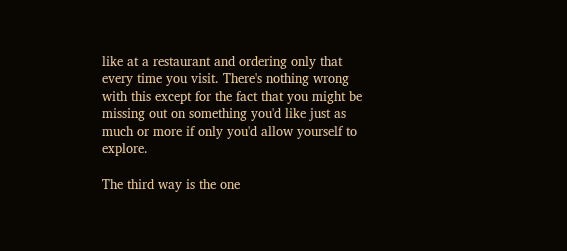like at a restaurant and ordering only that every time you visit. There's nothing wrong with this except for the fact that you might be missing out on something you'd like just as much or more if only you'd allow yourself to explore.

The third way is the one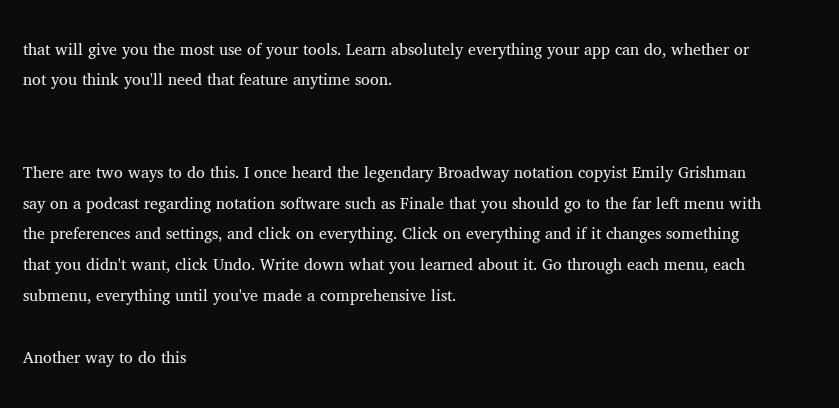that will give you the most use of your tools. Learn absolutely everything your app can do, whether or not you think you'll need that feature anytime soon.


There are two ways to do this. I once heard the legendary Broadway notation copyist Emily Grishman say on a podcast regarding notation software such as Finale that you should go to the far left menu with the preferences and settings, and click on everything. Click on everything and if it changes something that you didn't want, click Undo. Write down what you learned about it. Go through each menu, each submenu, everything until you've made a comprehensive list.

Another way to do this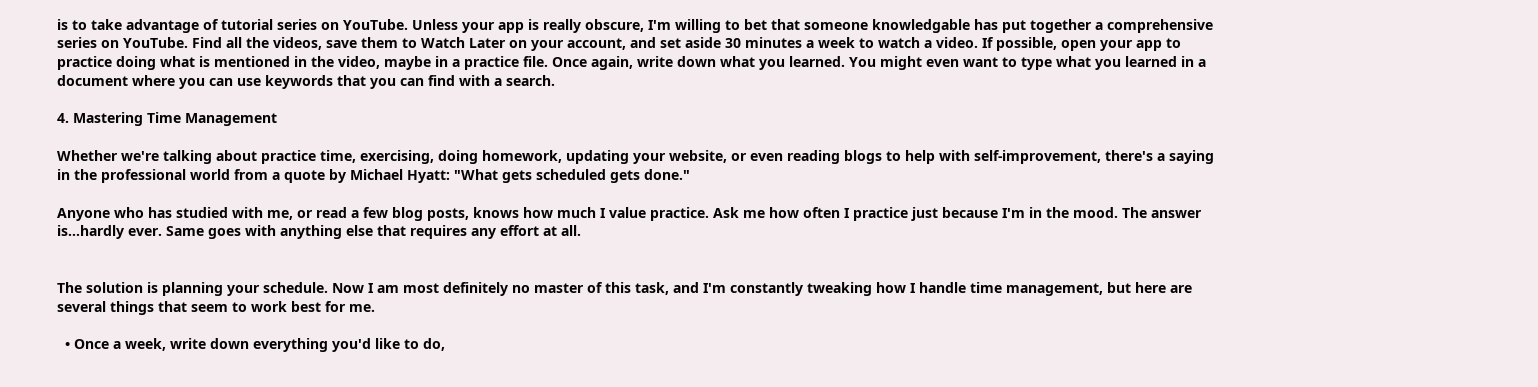is to take advantage of tutorial series on YouTube. Unless your app is really obscure, I'm willing to bet that someone knowledgable has put together a comprehensive series on YouTube. Find all the videos, save them to Watch Later on your account, and set aside 30 minutes a week to watch a video. If possible, open your app to practice doing what is mentioned in the video, maybe in a practice file. Once again, write down what you learned. You might even want to type what you learned in a document where you can use keywords that you can find with a search.

4. Mastering Time Management

Whether we're talking about practice time, exercising, doing homework, updating your website, or even reading blogs to help with self-improvement, there's a saying in the professional world from a quote by Michael Hyatt: "What gets scheduled gets done."

Anyone who has studied with me, or read a few blog posts, knows how much I value practice. Ask me how often I practice just because I'm in the mood. The answer is...hardly ever. Same goes with anything else that requires any effort at all.


The solution is planning your schedule. Now I am most definitely no master of this task, and I'm constantly tweaking how I handle time management, but here are several things that seem to work best for me.

  • Once a week, write down everything you'd like to do,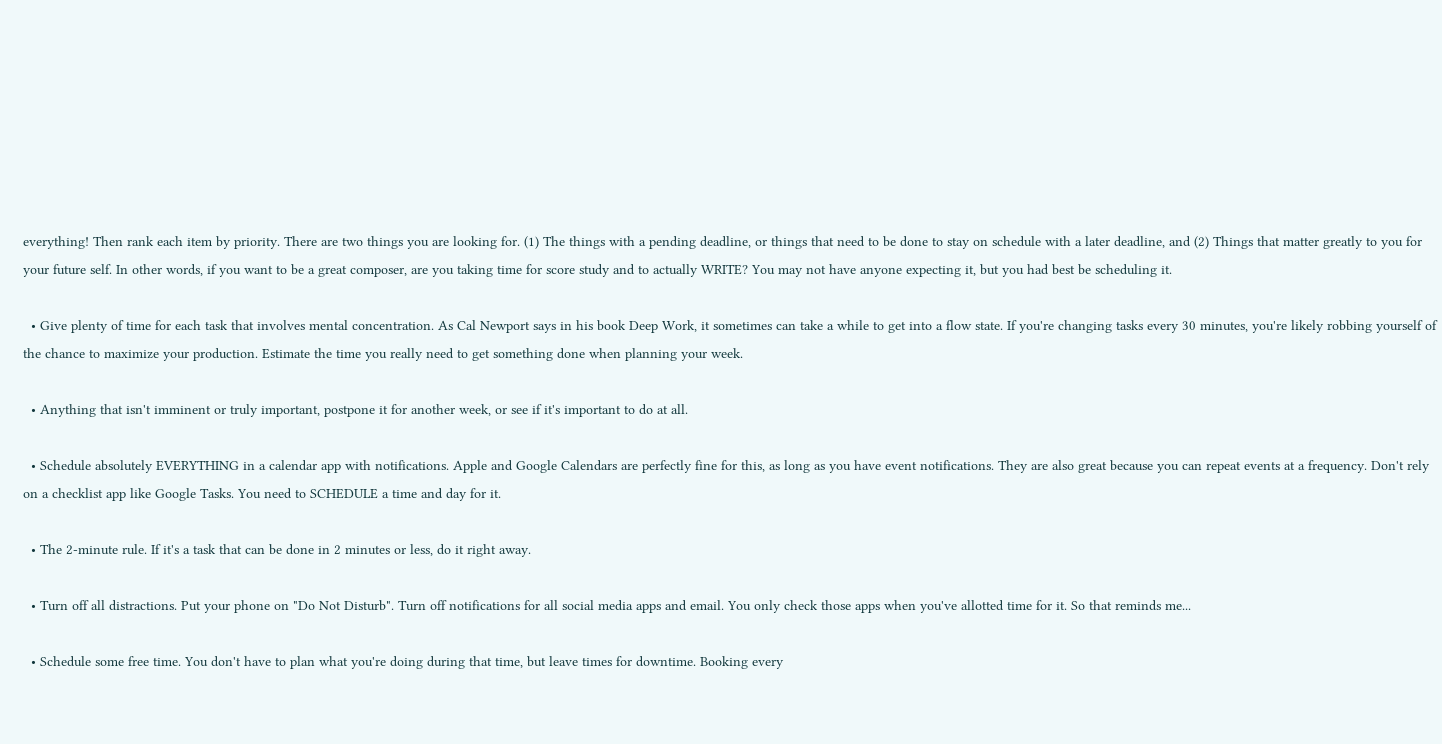everything! Then rank each item by priority. There are two things you are looking for. (1) The things with a pending deadline, or things that need to be done to stay on schedule with a later deadline, and (2) Things that matter greatly to you for your future self. In other words, if you want to be a great composer, are you taking time for score study and to actually WRITE? You may not have anyone expecting it, but you had best be scheduling it.

  • Give plenty of time for each task that involves mental concentration. As Cal Newport says in his book Deep Work, it sometimes can take a while to get into a flow state. If you're changing tasks every 30 minutes, you're likely robbing yourself of the chance to maximize your production. Estimate the time you really need to get something done when planning your week.

  • Anything that isn't imminent or truly important, postpone it for another week, or see if it's important to do at all.

  • Schedule absolutely EVERYTHING in a calendar app with notifications. Apple and Google Calendars are perfectly fine for this, as long as you have event notifications. They are also great because you can repeat events at a frequency. Don't rely on a checklist app like Google Tasks. You need to SCHEDULE a time and day for it.

  • The 2-minute rule. If it's a task that can be done in 2 minutes or less, do it right away.

  • Turn off all distractions. Put your phone on "Do Not Disturb". Turn off notifications for all social media apps and email. You only check those apps when you've allotted time for it. So that reminds me...

  • Schedule some free time. You don't have to plan what you're doing during that time, but leave times for downtime. Booking every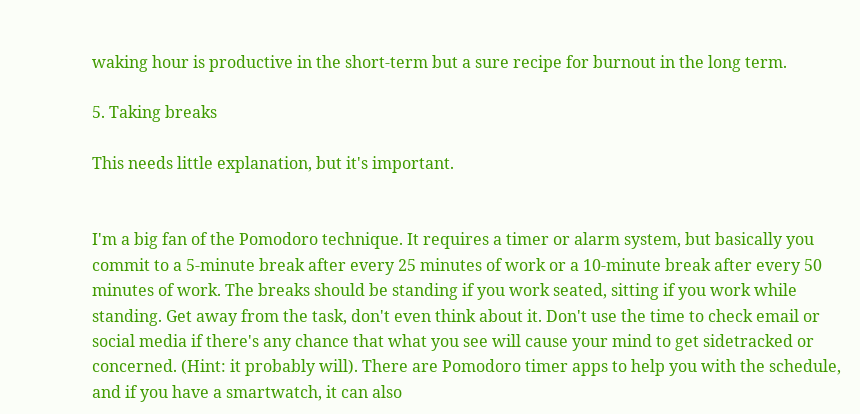waking hour is productive in the short-term but a sure recipe for burnout in the long term.

5. Taking breaks

This needs little explanation, but it's important.


I'm a big fan of the Pomodoro technique. It requires a timer or alarm system, but basically you commit to a 5-minute break after every 25 minutes of work or a 10-minute break after every 50 minutes of work. The breaks should be standing if you work seated, sitting if you work while standing. Get away from the task, don't even think about it. Don't use the time to check email or social media if there's any chance that what you see will cause your mind to get sidetracked or concerned. (Hint: it probably will). There are Pomodoro timer apps to help you with the schedule, and if you have a smartwatch, it can also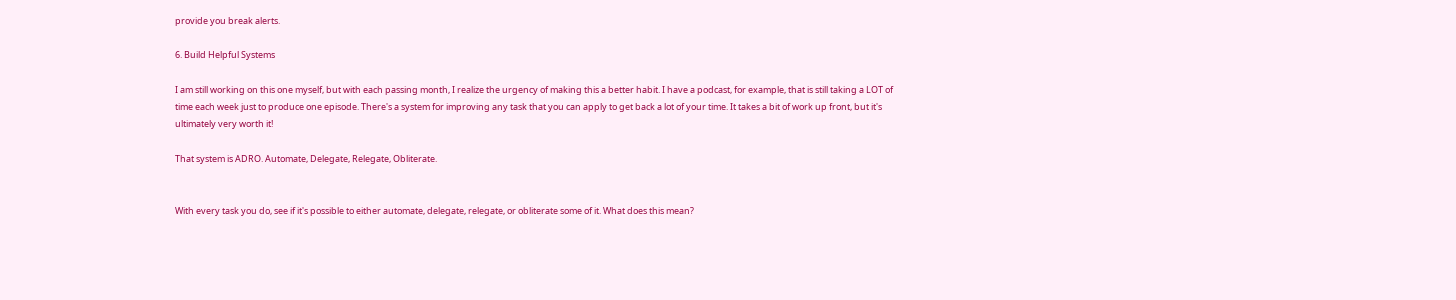provide you break alerts.

6. Build Helpful Systems

I am still working on this one myself, but with each passing month, I realize the urgency of making this a better habit. I have a podcast, for example, that is still taking a LOT of time each week just to produce one episode. There's a system for improving any task that you can apply to get back a lot of your time. It takes a bit of work up front, but it's ultimately very worth it!

That system is ADRO. Automate, Delegate, Relegate, Obliterate.


With every task you do, see if it's possible to either automate, delegate, relegate, or obliterate some of it. What does this mean?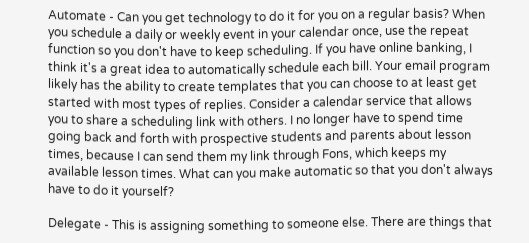Automate - Can you get technology to do it for you on a regular basis? When you schedule a daily or weekly event in your calendar once, use the repeat function so you don't have to keep scheduling. If you have online banking, I think it's a great idea to automatically schedule each bill. Your email program likely has the ability to create templates that you can choose to at least get started with most types of replies. Consider a calendar service that allows you to share a scheduling link with others. I no longer have to spend time going back and forth with prospective students and parents about lesson times, because I can send them my link through Fons, which keeps my available lesson times. What can you make automatic so that you don't always have to do it yourself?

Delegate - This is assigning something to someone else. There are things that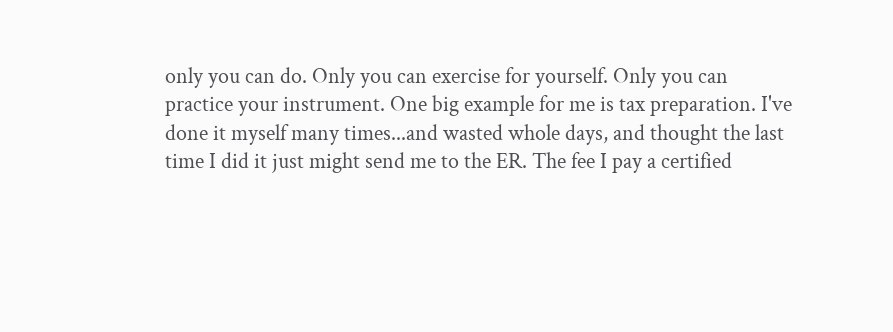only you can do. Only you can exercise for yourself. Only you can practice your instrument. One big example for me is tax preparation. I've done it myself many times...and wasted whole days, and thought the last time I did it just might send me to the ER. The fee I pay a certified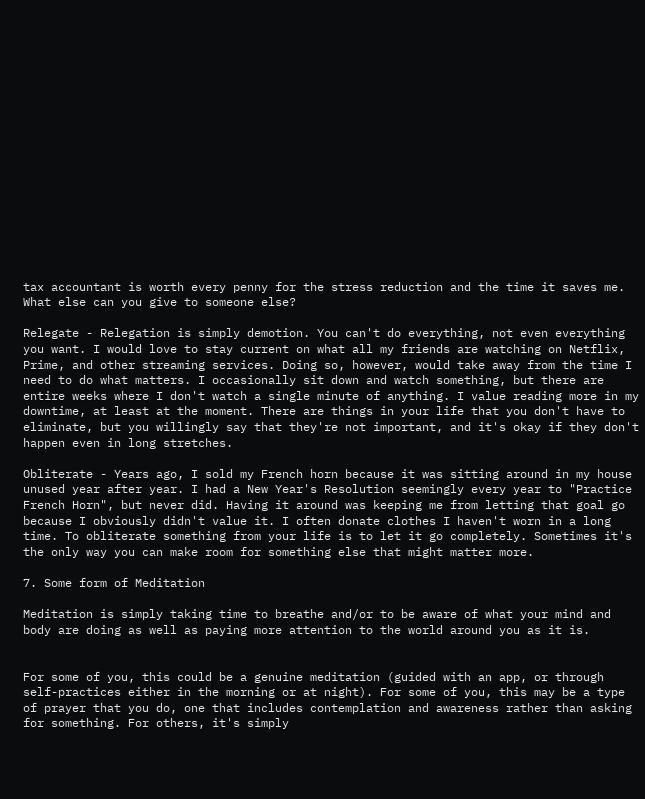tax accountant is worth every penny for the stress reduction and the time it saves me. What else can you give to someone else?

Relegate - Relegation is simply demotion. You can't do everything, not even everything you want. I would love to stay current on what all my friends are watching on Netflix, Prime, and other streaming services. Doing so, however, would take away from the time I need to do what matters. I occasionally sit down and watch something, but there are entire weeks where I don't watch a single minute of anything. I value reading more in my downtime, at least at the moment. There are things in your life that you don't have to eliminate, but you willingly say that they're not important, and it's okay if they don't happen even in long stretches.

Obliterate - Years ago, I sold my French horn because it was sitting around in my house unused year after year. I had a New Year's Resolution seemingly every year to "Practice French Horn", but never did. Having it around was keeping me from letting that goal go because I obviously didn't value it. I often donate clothes I haven't worn in a long time. To obliterate something from your life is to let it go completely. Sometimes it's the only way you can make room for something else that might matter more.

7. Some form of Meditation

Meditation is simply taking time to breathe and/or to be aware of what your mind and body are doing as well as paying more attention to the world around you as it is.


For some of you, this could be a genuine meditation (guided with an app, or through self-practices either in the morning or at night). For some of you, this may be a type of prayer that you do, one that includes contemplation and awareness rather than asking for something. For others, it's simply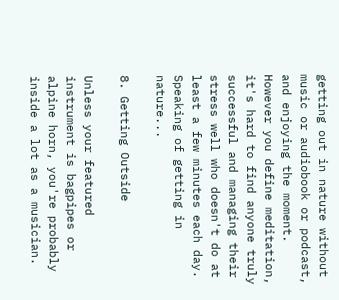getting out in nature without music or audiobook or podcast, and enjoying the moment. However you define meditation, it's hard to find anyone truly successful and managing their stress well who doesn't do at least a few minutes each day. Speaking of getting in nature...

8. Getting Outside

Unless your featured instrument is bagpipes or alpine horn, you're probably inside a lot as a musician.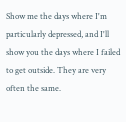Show me the days where I'm particularly depressed, and I'll show you the days where I failed to get outside. They are very often the same.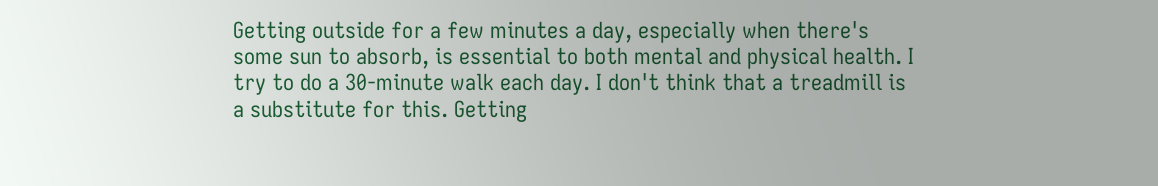Getting outside for a few minutes a day, especially when there's some sun to absorb, is essential to both mental and physical health. I try to do a 30-minute walk each day. I don't think that a treadmill is a substitute for this. Getting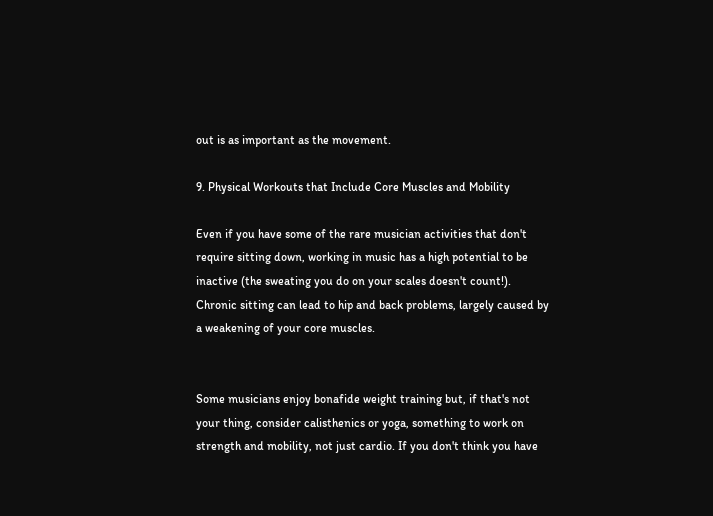out is as important as the movement.

9. Physical Workouts that Include Core Muscles and Mobility

Even if you have some of the rare musician activities that don't require sitting down, working in music has a high potential to be inactive (the sweating you do on your scales doesn't count!). Chronic sitting can lead to hip and back problems, largely caused by a weakening of your core muscles.


Some musicians enjoy bonafide weight training but, if that's not your thing, consider calisthenics or yoga, something to work on strength and mobility, not just cardio. If you don't think you have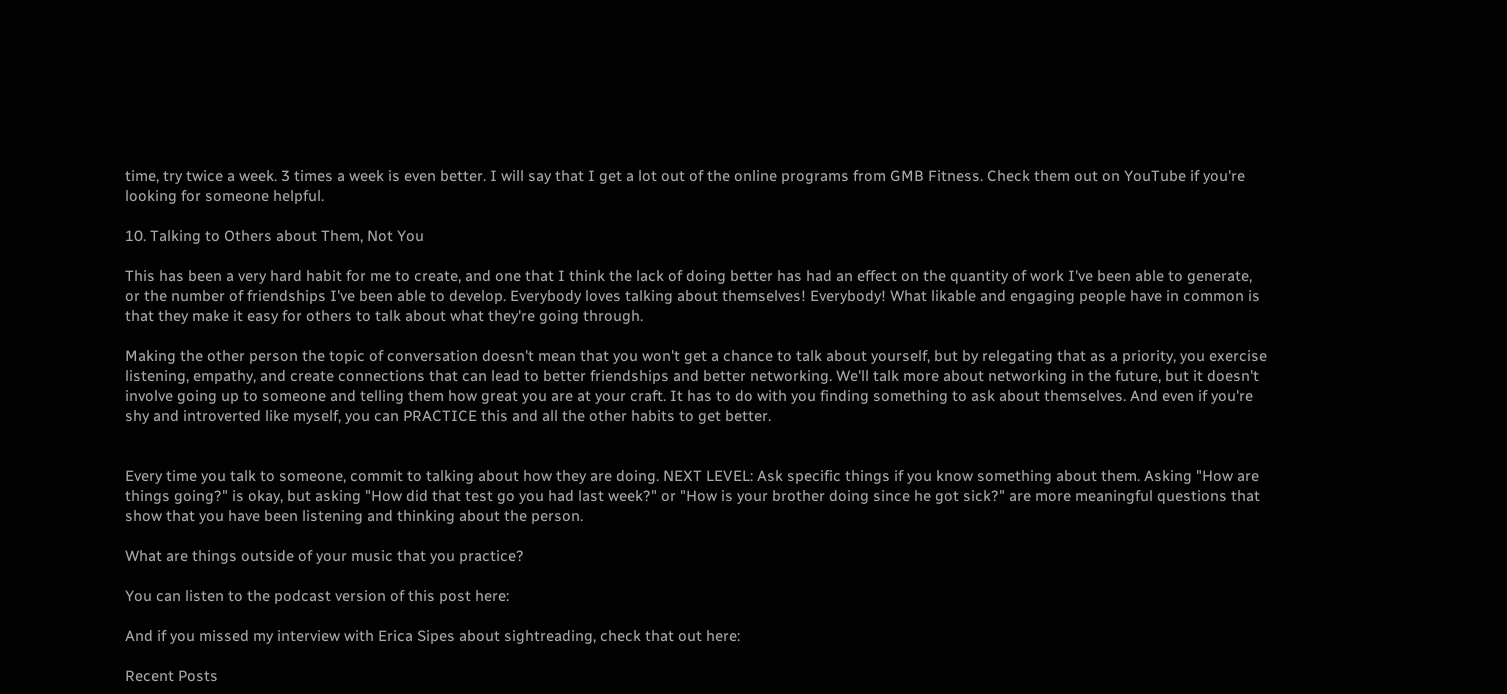time, try twice a week. 3 times a week is even better. I will say that I get a lot out of the online programs from GMB Fitness. Check them out on YouTube if you're looking for someone helpful.

10. Talking to Others about Them, Not You

This has been a very hard habit for me to create, and one that I think the lack of doing better has had an effect on the quantity of work I've been able to generate, or the number of friendships I've been able to develop. Everybody loves talking about themselves! Everybody! What likable and engaging people have in common is that they make it easy for others to talk about what they're going through.

Making the other person the topic of conversation doesn't mean that you won't get a chance to talk about yourself, but by relegating that as a priority, you exercise listening, empathy, and create connections that can lead to better friendships and better networking. We'll talk more about networking in the future, but it doesn't involve going up to someone and telling them how great you are at your craft. It has to do with you finding something to ask about themselves. And even if you're shy and introverted like myself, you can PRACTICE this and all the other habits to get better.


Every time you talk to someone, commit to talking about how they are doing. NEXT LEVEL: Ask specific things if you know something about them. Asking "How are things going?" is okay, but asking "How did that test go you had last week?" or "How is your brother doing since he got sick?" are more meaningful questions that show that you have been listening and thinking about the person.

What are things outside of your music that you practice?

You can listen to the podcast version of this post here:

And if you missed my interview with Erica Sipes about sightreading, check that out here:

Recent Posts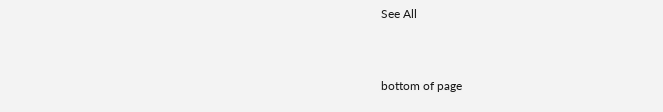See All


bottom of page